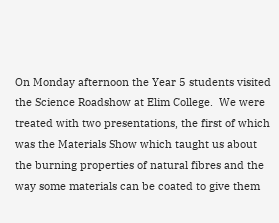On Monday afternoon the Year 5 students visited the Science Roadshow at Elim College.  We were treated with two presentations, the first of which was the Materials Show which taught us about the burning properties of natural fibres and the way some materials can be coated to give them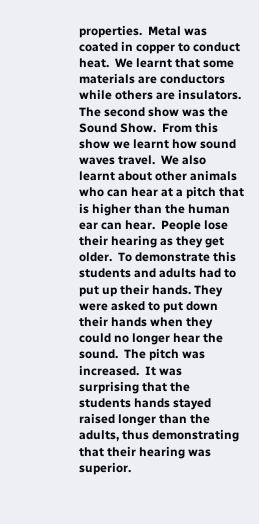properties.  Metal was coated in copper to conduct heat.  We learnt that some materials are conductors while others are insulators.  The second show was the Sound Show.  From this show we learnt how sound waves travel.  We also learnt about other animals who can hear at a pitch that is higher than the human ear can hear.  People lose their hearing as they get older.  To demonstrate this students and adults had to put up their hands. They were asked to put down their hands when they could no longer hear the sound.  The pitch was increased.  It was surprising that the students hands stayed raised longer than the adults, thus demonstrating that their hearing was superior.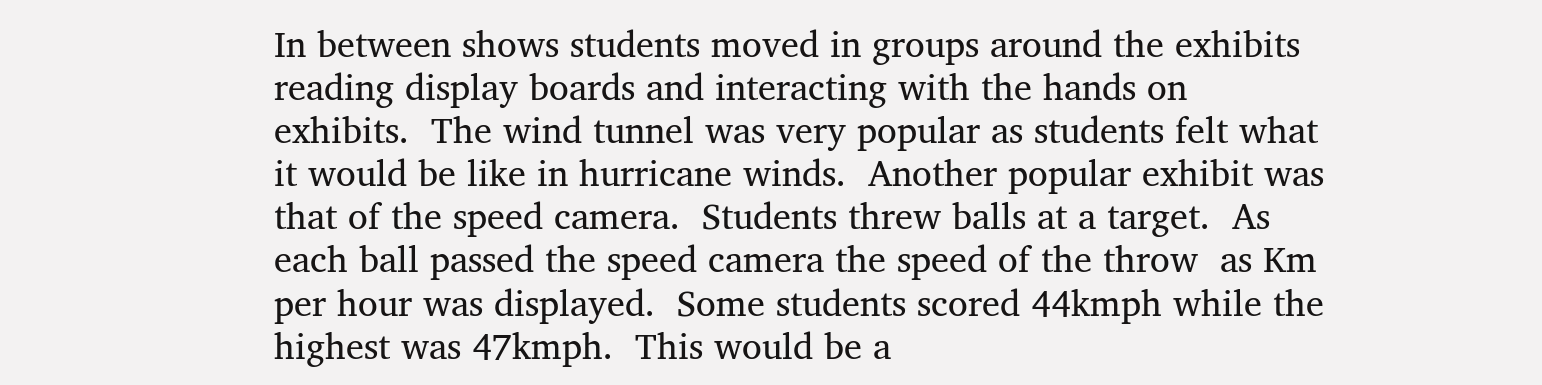In between shows students moved in groups around the exhibits reading display boards and interacting with the hands on exhibits.  The wind tunnel was very popular as students felt what it would be like in hurricane winds.  Another popular exhibit was that of the speed camera.  Students threw balls at a target.  As each ball passed the speed camera the speed of the throw  as Km per hour was displayed.  Some students scored 44kmph while the highest was 47kmph.  This would be a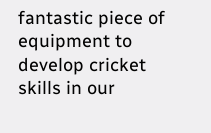fantastic piece of equipment to develop cricket skills in our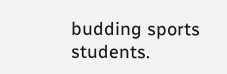budding sports students.